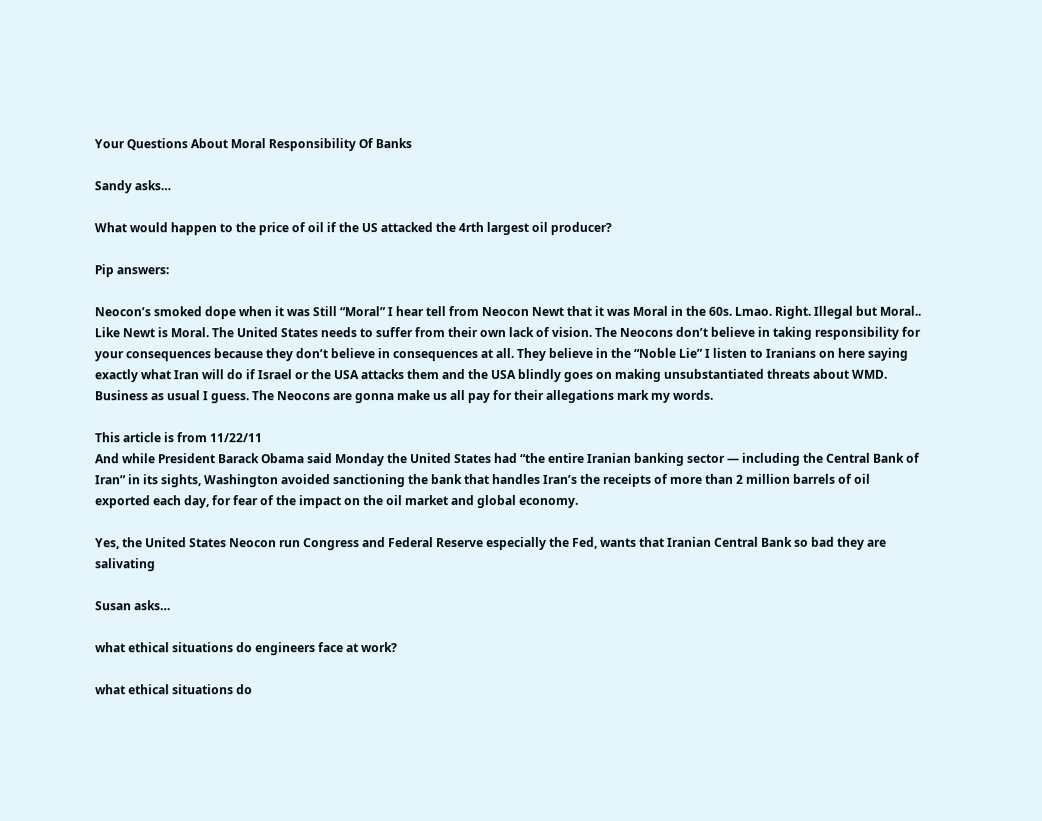Your Questions About Moral Responsibility Of Banks

Sandy asks…

What would happen to the price of oil if the US attacked the 4rth largest oil producer?

Pip answers:

Neocon’s smoked dope when it was Still “Moral” I hear tell from Neocon Newt that it was Moral in the 60s. Lmao. Right. Illegal but Moral.. Like Newt is Moral. The United States needs to suffer from their own lack of vision. The Neocons don’t believe in taking responsibility for your consequences because they don’t believe in consequences at all. They believe in the “Noble Lie” I listen to Iranians on here saying exactly what Iran will do if Israel or the USA attacks them and the USA blindly goes on making unsubstantiated threats about WMD. Business as usual I guess. The Neocons are gonna make us all pay for their allegations mark my words.

This article is from 11/22/11
And while President Barack Obama said Monday the United States had “the entire Iranian banking sector — including the Central Bank of Iran” in its sights, Washington avoided sanctioning the bank that handles Iran’s the receipts of more than 2 million barrels of oil exported each day, for fear of the impact on the oil market and global economy.

Yes, the United States Neocon run Congress and Federal Reserve especially the Fed, wants that Iranian Central Bank so bad they are salivating

Susan asks…

what ethical situations do engineers face at work?

what ethical situations do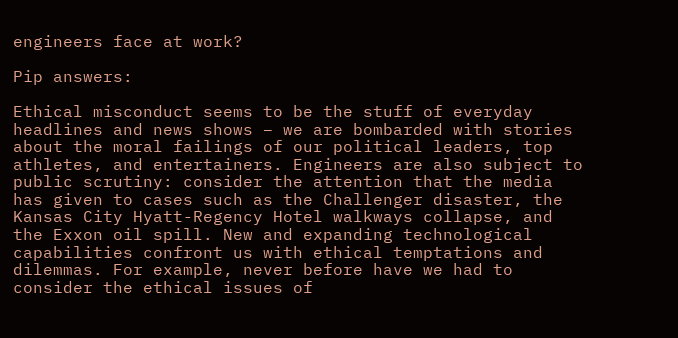engineers face at work?

Pip answers:

Ethical misconduct seems to be the stuff of everyday headlines and news shows – we are bombarded with stories about the moral failings of our political leaders, top athletes, and entertainers. Engineers are also subject to public scrutiny: consider the attention that the media has given to cases such as the Challenger disaster, the Kansas City Hyatt-Regency Hotel walkways collapse, and the Exxon oil spill. New and expanding technological capabilities confront us with ethical temptations and dilemmas. For example, never before have we had to consider the ethical issues of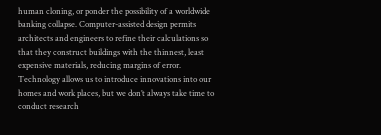human cloning, or ponder the possibility of a worldwide banking collapse. Computer-assisted design permits architects and engineers to refine their calculations so that they construct buildings with the thinnest, least expensive materials, reducing margins of error. Technology allows us to introduce innovations into our homes and work places, but we don’t always take time to conduct research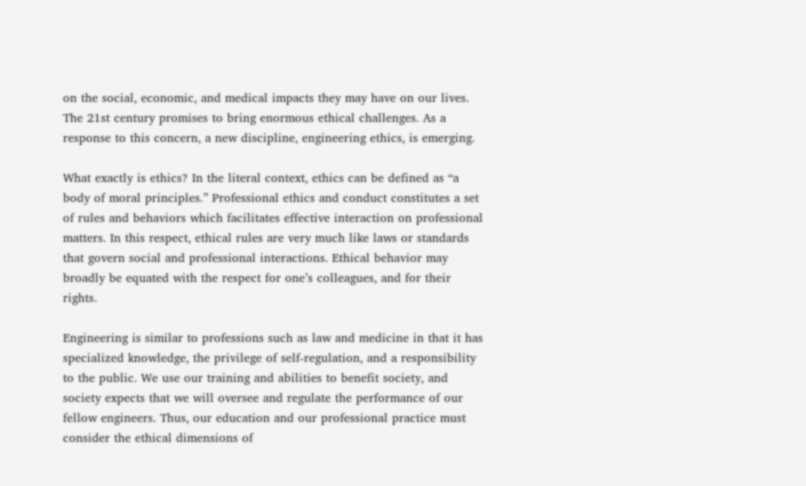on the social, economic, and medical impacts they may have on our lives. The 21st century promises to bring enormous ethical challenges. As a response to this concern, a new discipline, engineering ethics, is emerging.

What exactly is ethics? In the literal context, ethics can be defined as “a body of moral principles.” Professional ethics and conduct constitutes a set of rules and behaviors which facilitates effective interaction on professional matters. In this respect, ethical rules are very much like laws or standards that govern social and professional interactions. Ethical behavior may broadly be equated with the respect for one’s colleagues, and for their rights.

Engineering is similar to professions such as law and medicine in that it has specialized knowledge, the privilege of self-regulation, and a responsibility to the public. We use our training and abilities to benefit society, and society expects that we will oversee and regulate the performance of our fellow engineers. Thus, our education and our professional practice must consider the ethical dimensions of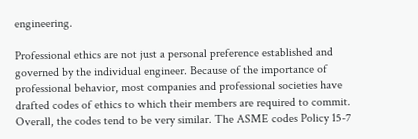engineering.

Professional ethics are not just a personal preference established and governed by the individual engineer. Because of the importance of professional behavior, most companies and professional societies have drafted codes of ethics to which their members are required to commit. Overall, the codes tend to be very similar. The ASME codes Policy 15-7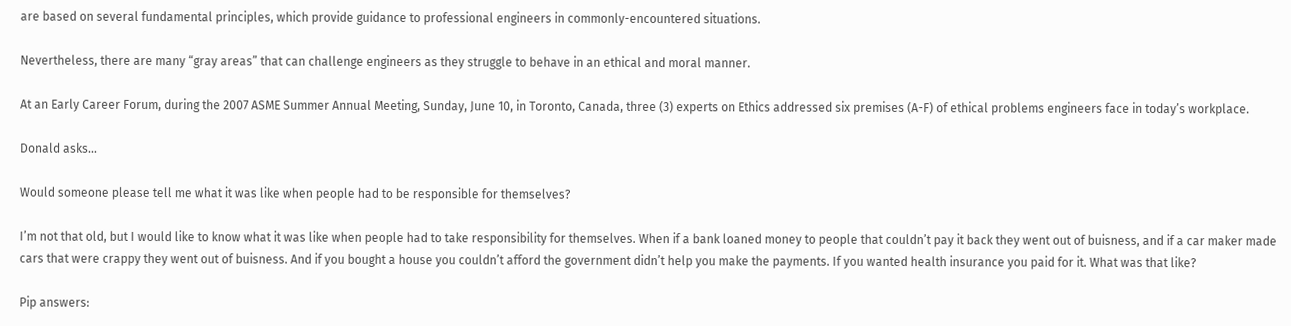are based on several fundamental principles, which provide guidance to professional engineers in commonly-encountered situations.

Nevertheless, there are many “gray areas” that can challenge engineers as they struggle to behave in an ethical and moral manner.

At an Early Career Forum, during the 2007 ASME Summer Annual Meeting, Sunday, June 10, in Toronto, Canada, three (3) experts on Ethics addressed six premises (A-F) of ethical problems engineers face in today’s workplace.

Donald asks…

Would someone please tell me what it was like when people had to be responsible for themselves?

I’m not that old, but I would like to know what it was like when people had to take responsibility for themselves. When if a bank loaned money to people that couldn’t pay it back they went out of buisness, and if a car maker made cars that were crappy they went out of buisness. And if you bought a house you couldn’t afford the government didn’t help you make the payments. If you wanted health insurance you paid for it. What was that like?

Pip answers: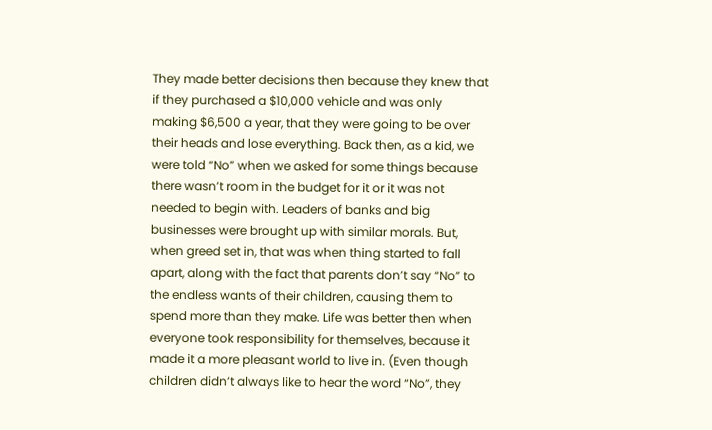They made better decisions then because they knew that if they purchased a $10,000 vehicle and was only making $6,500 a year, that they were going to be over their heads and lose everything. Back then, as a kid, we were told “No” when we asked for some things because there wasn’t room in the budget for it or it was not needed to begin with. Leaders of banks and big businesses were brought up with similar morals. But, when greed set in, that was when thing started to fall apart, along with the fact that parents don’t say “No” to the endless wants of their children, causing them to spend more than they make. Life was better then when everyone took responsibility for themselves, because it made it a more pleasant world to live in. (Even though children didn’t always like to hear the word “No”, they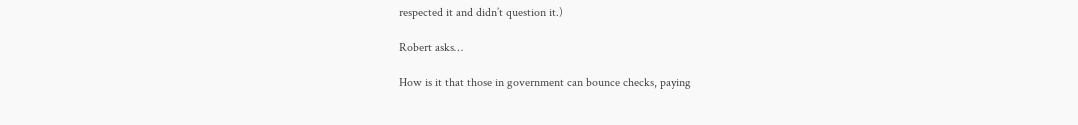respected it and didn’t question it.)

Robert asks…

How is it that those in government can bounce checks, paying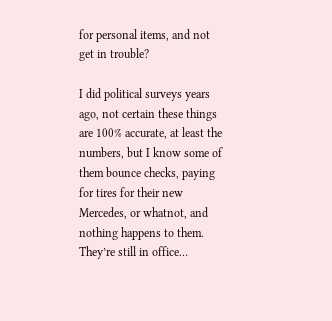for personal items, and not get in trouble?

I did political surveys years ago, not certain these things are 100% accurate, at least the numbers, but I know some of them bounce checks, paying for tires for their new Mercedes, or whatnot, and nothing happens to them. They’re still in office…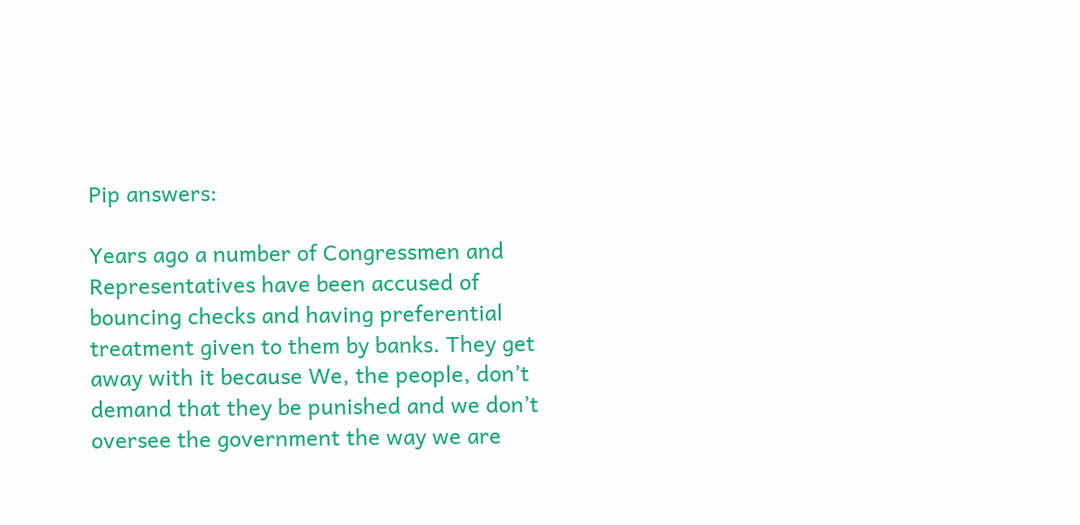Pip answers:

Years ago a number of Congressmen and Representatives have been accused of bouncing checks and having preferential treatment given to them by banks. They get away with it because We, the people, don’t demand that they be punished and we don’t oversee the government the way we are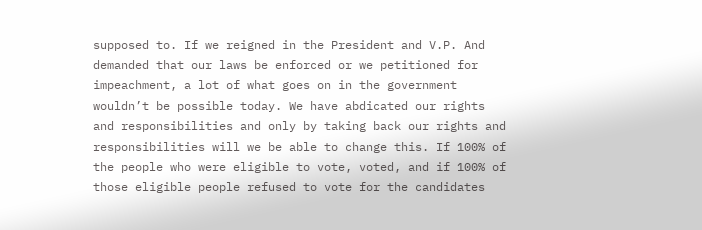supposed to. If we reigned in the President and V.P. And demanded that our laws be enforced or we petitioned for impeachment, a lot of what goes on in the government wouldn’t be possible today. We have abdicated our rights and responsibilities and only by taking back our rights and responsibilities will we be able to change this. If 100% of the people who were eligible to vote, voted, and if 100% of those eligible people refused to vote for the candidates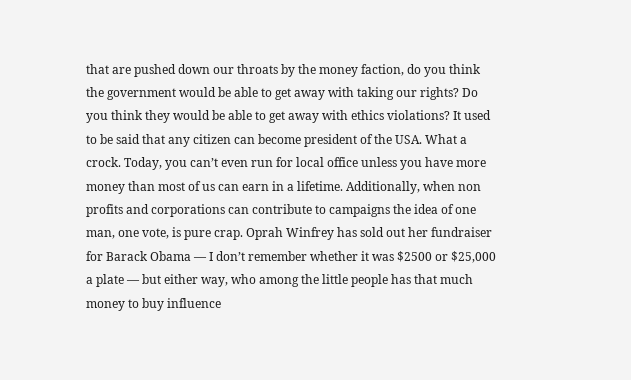that are pushed down our throats by the money faction, do you think the government would be able to get away with taking our rights? Do you think they would be able to get away with ethics violations? It used to be said that any citizen can become president of the USA. What a crock. Today, you can’t even run for local office unless you have more money than most of us can earn in a lifetime. Additionally, when non profits and corporations can contribute to campaigns the idea of one man, one vote, is pure crap. Oprah Winfrey has sold out her fundraiser for Barack Obama — I don’t remember whether it was $2500 or $25,000 a plate — but either way, who among the little people has that much money to buy influence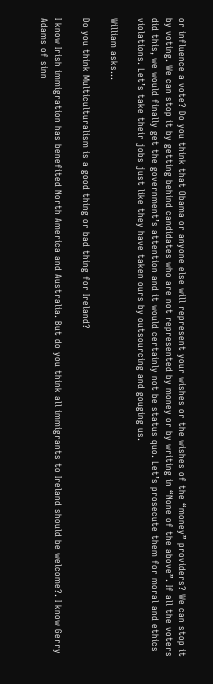or influence a vote? Do you think that Obama or anyone else will represent your wishes or the wishes of the “money” providers? We can stop it by voting. We can stop it by getting behind candidates who are not represented by money or by writing in “None of the above”. If all the voters did this, we would finally get the government’s attention and it would certainly not be status quo. Let’s prosecute them for moral and ethics violations. Let’s take their jobs just like they have taken ours by outsourcing and gouging us.

William asks…

Do you think Multiculturalism is a good thing or bad thing for Ireland?

I know Irish immigration has benefited North America and Australia. But do you think all immigrants to Ireland should be welcome?. I know Gerry Adams of sinn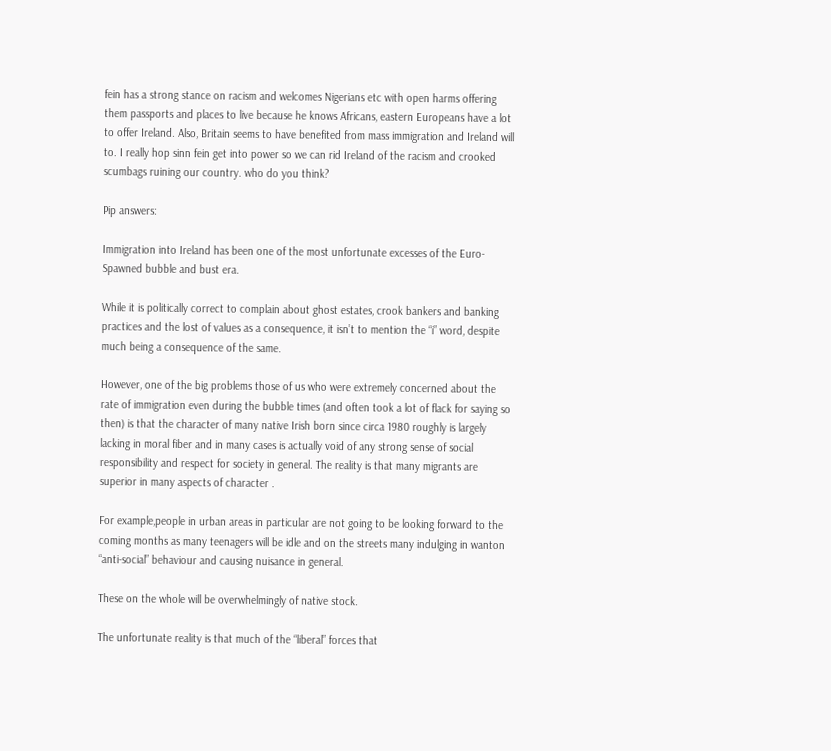fein has a strong stance on racism and welcomes Nigerians etc with open harms offering them passports and places to live because he knows Africans, eastern Europeans have a lot to offer Ireland. Also, Britain seems to have benefited from mass immigration and Ireland will to. I really hop sinn fein get into power so we can rid Ireland of the racism and crooked scumbags ruining our country. who do you think?

Pip answers:

Immigration into Ireland has been one of the most unfortunate excesses of the Euro-Spawned bubble and bust era.

While it is politically correct to complain about ghost estates, crook bankers and banking practices and the lost of values as a consequence, it isn’t to mention the “i” word, despite much being a consequence of the same.

However, one of the big problems those of us who were extremely concerned about the rate of immigration even during the bubble times (and often took a lot of flack for saying so then) is that the character of many native Irish born since circa 1980 roughly is largely lacking in moral fiber and in many cases is actually void of any strong sense of social responsibility and respect for society in general. The reality is that many migrants are superior in many aspects of character .

For example,people in urban areas in particular are not going to be looking forward to the coming months as many teenagers will be idle and on the streets many indulging in wanton “anti-social” behaviour and causing nuisance in general.

These on the whole will be overwhelmingly of native stock.

The unfortunate reality is that much of the “liberal” forces that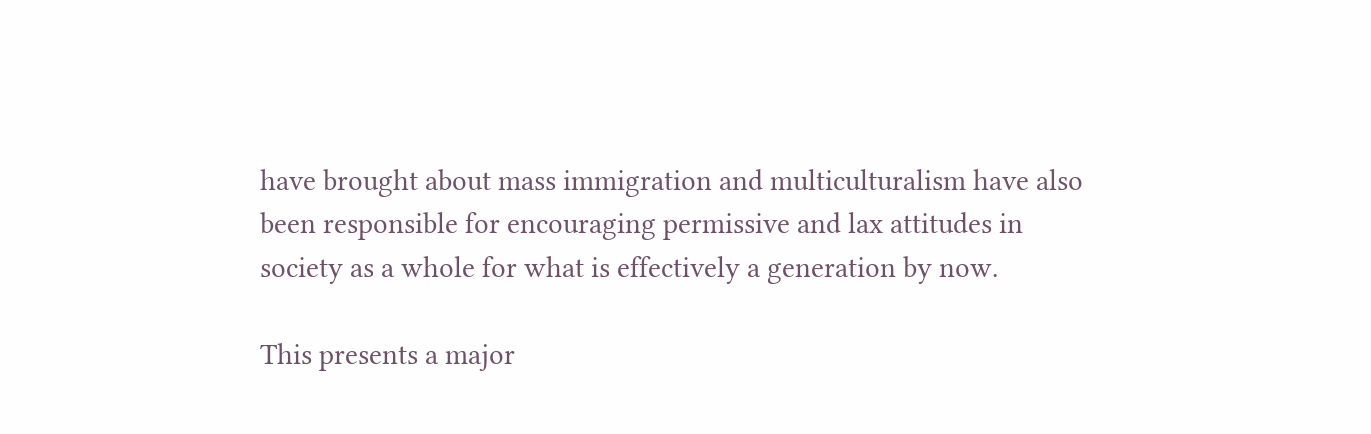have brought about mass immigration and multiculturalism have also been responsible for encouraging permissive and lax attitudes in society as a whole for what is effectively a generation by now.

This presents a major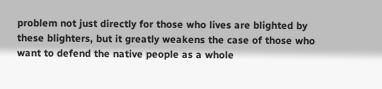problem not just directly for those who lives are blighted by these blighters, but it greatly weakens the case of those who want to defend the native people as a whole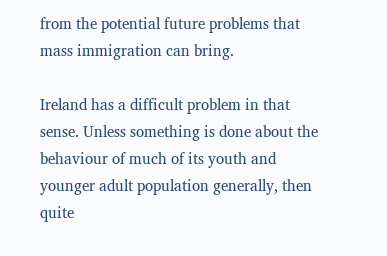from the potential future problems that mass immigration can bring.

Ireland has a difficult problem in that sense. Unless something is done about the behaviour of much of its youth and younger adult population generally, then quite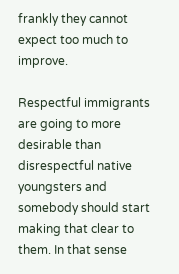frankly they cannot expect too much to improve.

Respectful immigrants are going to more desirable than disrespectful native youngsters and somebody should start making that clear to them. In that sense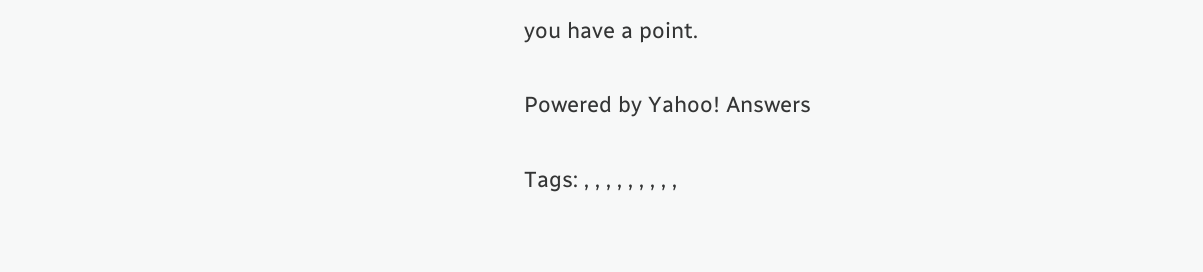you have a point.

Powered by Yahoo! Answers

Tags: , , , , , , , , ,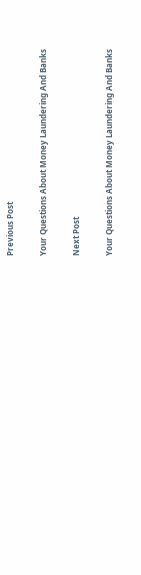Previous Post

Your Questions About Money Laundering And Banks

Next Post

Your Questions About Money Laundering And Banks